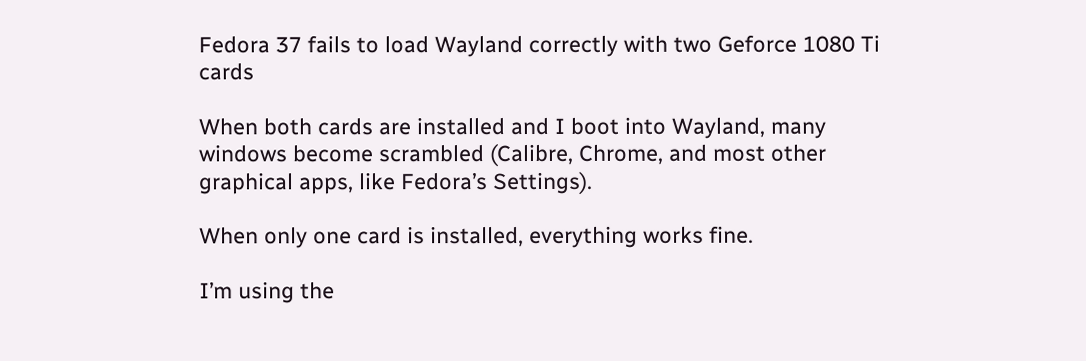Fedora 37 fails to load Wayland correctly with two Geforce 1080 Ti cards

When both cards are installed and I boot into Wayland, many windows become scrambled (Calibre, Chrome, and most other graphical apps, like Fedora’s Settings).

When only one card is installed, everything works fine.

I’m using the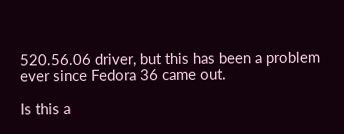520.56.06 driver, but this has been a problem ever since Fedora 36 came out.

Is this a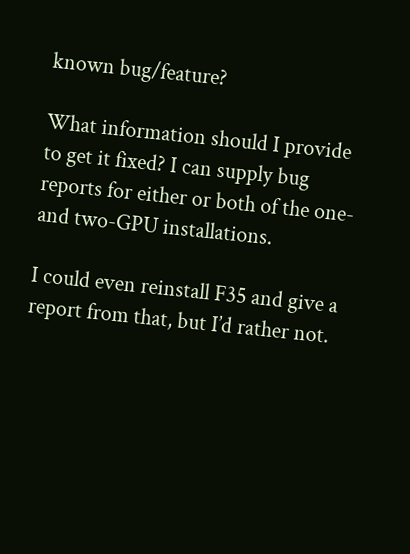known bug/feature?

What information should I provide to get it fixed? I can supply bug reports for either or both of the one- and two-GPU installations.

I could even reinstall F35 and give a report from that, but I’d rather not.